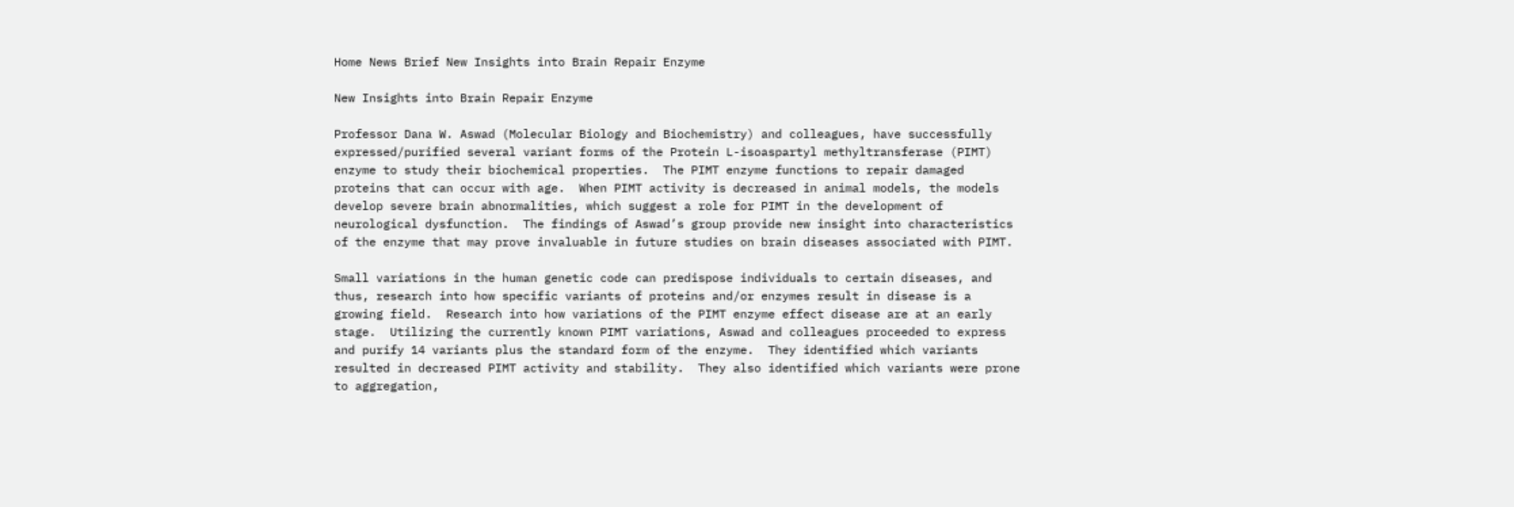Home News Brief New Insights into Brain Repair Enzyme

New Insights into Brain Repair Enzyme

Professor Dana W. Aswad (Molecular Biology and Biochemistry) and colleagues, have successfully expressed/purified several variant forms of the Protein L-isoaspartyl methyltransferase (PIMT) enzyme to study their biochemical properties.  The PIMT enzyme functions to repair damaged proteins that can occur with age.  When PIMT activity is decreased in animal models, the models develop severe brain abnormalities, which suggest a role for PIMT in the development of neurological dysfunction.  The findings of Aswad’s group provide new insight into characteristics of the enzyme that may prove invaluable in future studies on brain diseases associated with PIMT.

Small variations in the human genetic code can predispose individuals to certain diseases, and thus, research into how specific variants of proteins and/or enzymes result in disease is a growing field.  Research into how variations of the PIMT enzyme effect disease are at an early stage.  Utilizing the currently known PIMT variations, Aswad and colleagues proceeded to express and purify 14 variants plus the standard form of the enzyme.  They identified which variants resulted in decreased PIMT activity and stability.  They also identified which variants were prone to aggregation,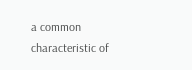a common characteristic of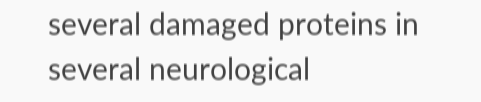several damaged proteins in several neurological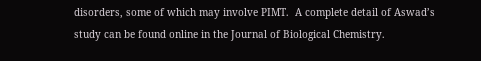disorders, some of which may involve PIMT.  A complete detail of Aswad’s study can be found online in the Journal of Biological Chemistry.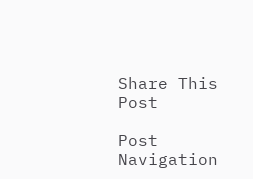Share This Post

Post Navigation